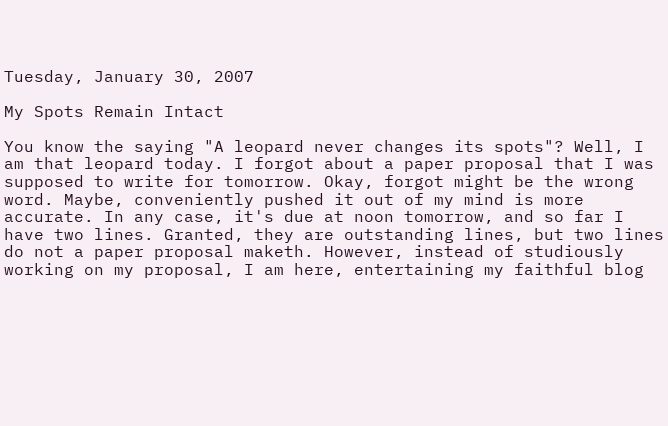Tuesday, January 30, 2007

My Spots Remain Intact

You know the saying "A leopard never changes its spots"? Well, I am that leopard today. I forgot about a paper proposal that I was supposed to write for tomorrow. Okay, forgot might be the wrong word. Maybe, conveniently pushed it out of my mind is more accurate. In any case, it's due at noon tomorrow, and so far I have two lines. Granted, they are outstanding lines, but two lines do not a paper proposal maketh. However, instead of studiously working on my proposal, I am here, entertaining my faithful blog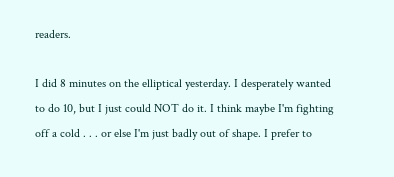readers.

I did 8 minutes on the elliptical yesterday. I desperately wanted to do 10, but I just could NOT do it. I think maybe I'm fighting off a cold . . . or else I'm just badly out of shape. I prefer to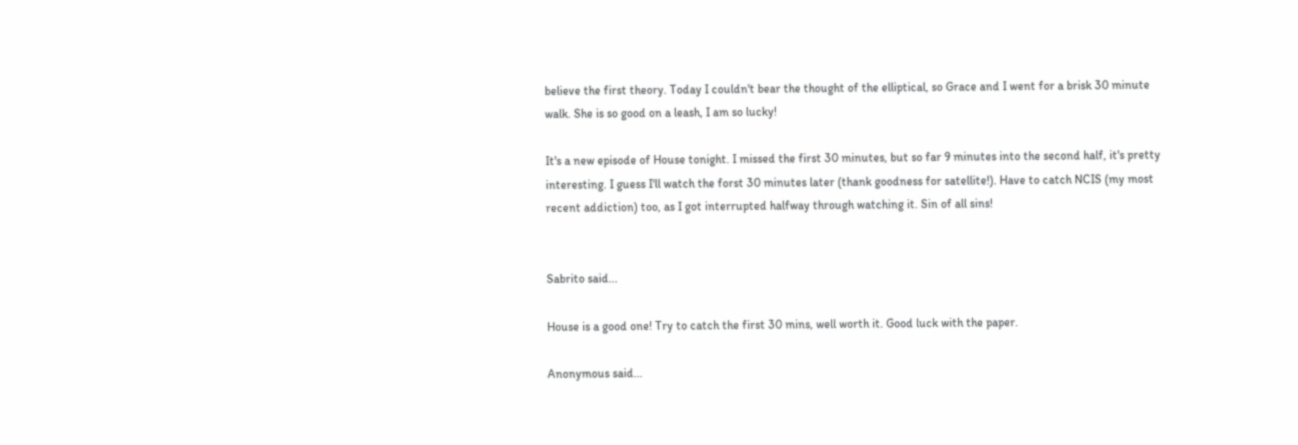believe the first theory. Today I couldn't bear the thought of the elliptical, so Grace and I went for a brisk 30 minute walk. She is so good on a leash, I am so lucky!

It's a new episode of House tonight. I missed the first 30 minutes, but so far 9 minutes into the second half, it's pretty interesting. I guess I'll watch the forst 30 minutes later (thank goodness for satellite!). Have to catch NCIS (my most recent addiction) too, as I got interrupted halfway through watching it. Sin of all sins!


Sabrito said...

House is a good one! Try to catch the first 30 mins, well worth it. Good luck with the paper.

Anonymous said...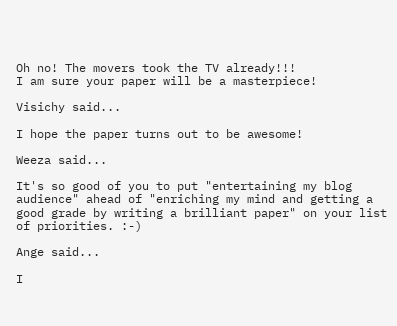Oh no! The movers took the TV already!!!
I am sure your paper will be a masterpiece!

Visichy said...

I hope the paper turns out to be awesome!

Weeza said...

It's so good of you to put "entertaining my blog audience" ahead of "enriching my mind and getting a good grade by writing a brilliant paper" on your list of priorities. :-)

Ange said...

I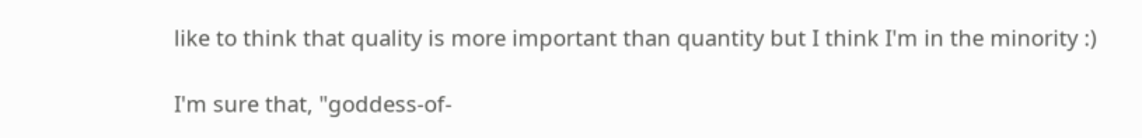like to think that quality is more important than quantity but I think I'm in the minority :)

I'm sure that, "goddess-of-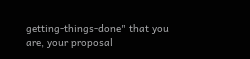getting-things-done" that you are, your proposal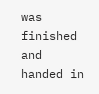was finished and handed in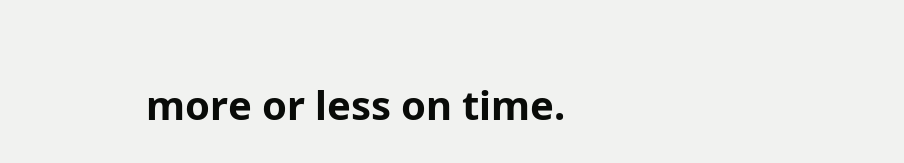more or less on time.